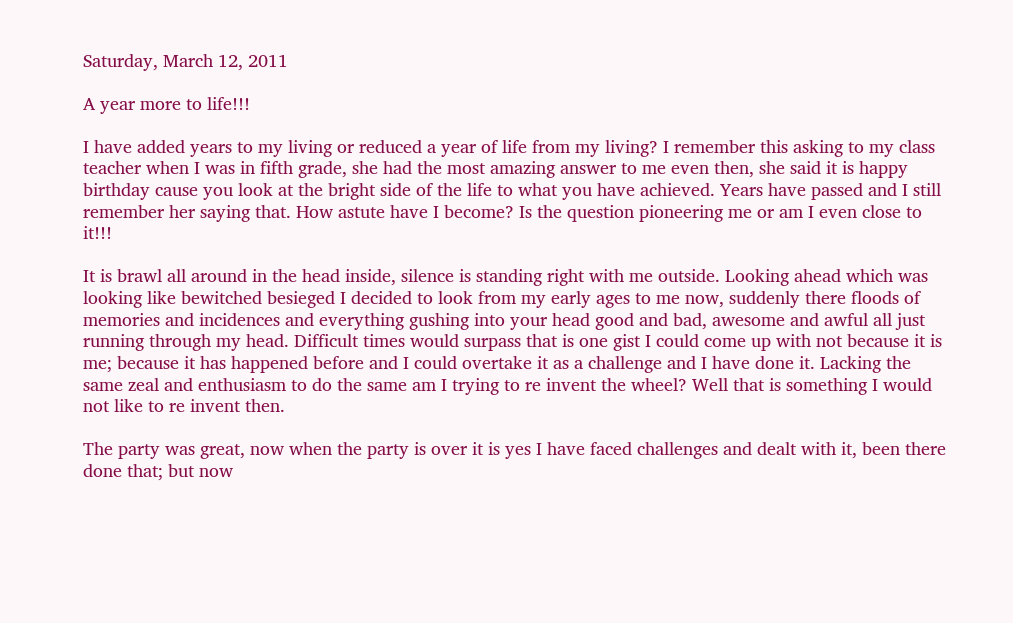Saturday, March 12, 2011

A year more to life!!!

I have added years to my living or reduced a year of life from my living? I remember this asking to my class teacher when I was in fifth grade, she had the most amazing answer to me even then, she said it is happy birthday cause you look at the bright side of the life to what you have achieved. Years have passed and I still remember her saying that. How astute have I become? Is the question pioneering me or am I even close to it!!!

It is brawl all around in the head inside, silence is standing right with me outside. Looking ahead which was looking like bewitched besieged I decided to look from my early ages to me now, suddenly there floods of memories and incidences and everything gushing into your head good and bad, awesome and awful all just running through my head. Difficult times would surpass that is one gist I could come up with not because it is me; because it has happened before and I could overtake it as a challenge and I have done it. Lacking the same zeal and enthusiasm to do the same am I trying to re invent the wheel? Well that is something I would not like to re invent then.

The party was great, now when the party is over it is yes I have faced challenges and dealt with it, been there done that; but now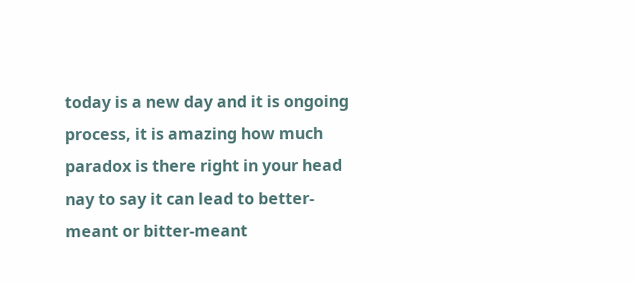today is a new day and it is ongoing process, it is amazing how much paradox is there right in your head nay to say it can lead to better-meant or bitter-meant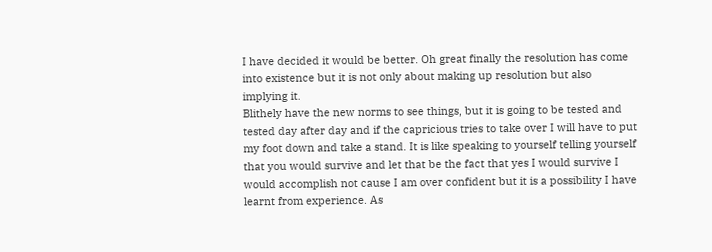I have decided it would be better. Oh great finally the resolution has come into existence but it is not only about making up resolution but also implying it.
Blithely have the new norms to see things, but it is going to be tested and tested day after day and if the capricious tries to take over I will have to put my foot down and take a stand. It is like speaking to yourself telling yourself that you would survive and let that be the fact that yes I would survive I would accomplish not cause I am over confident but it is a possibility I have learnt from experience. As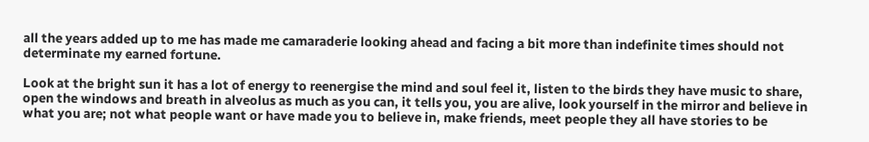all the years added up to me has made me camaraderie looking ahead and facing a bit more than indefinite times should not determinate my earned fortune.

Look at the bright sun it has a lot of energy to reenergise the mind and soul feel it, listen to the birds they have music to share, open the windows and breath in alveolus as much as you can, it tells you, you are alive, look yourself in the mirror and believe in what you are; not what people want or have made you to believe in, make friends, meet people they all have stories to be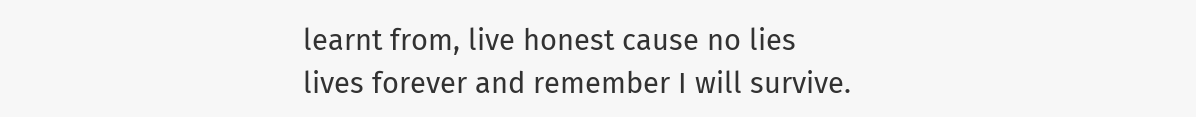learnt from, live honest cause no lies lives forever and remember I will survive.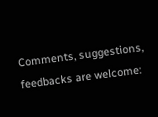Comments, suggestions, feedbacks are welcome: